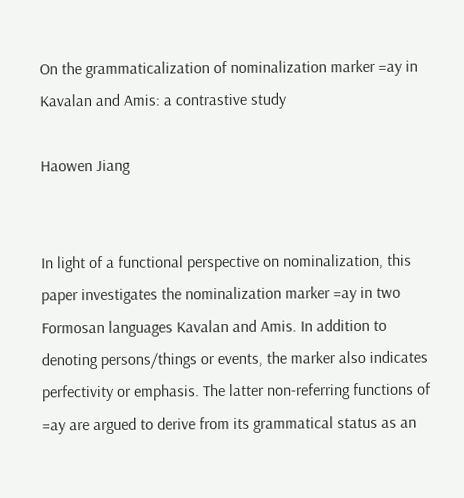On the grammaticalization of nominalization marker =ay in Kavalan and Amis: a contrastive study

Haowen Jiang


In light of a functional perspective on nominalization, this paper investigates the nominalization marker =ay in two Formosan languages Kavalan and Amis. In addition to denoting persons/things or events, the marker also indicates perfectivity or emphasis. The latter non-referring functions of =ay are argued to derive from its grammatical status as an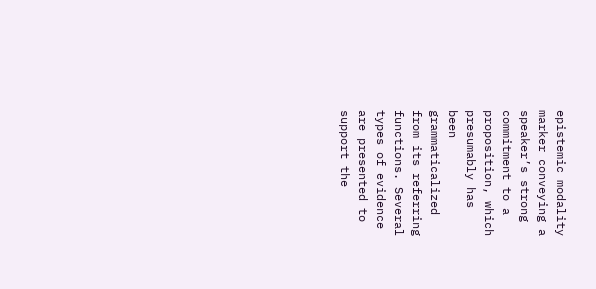epistemic modality marker conveying a speaker’s strong commitment to a proposition, which presumably has been grammaticalized from its referring functions. Several types of evidence are presented to support the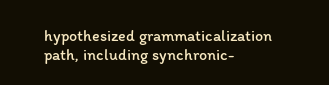hypothesized grammaticalization path, including synchronic-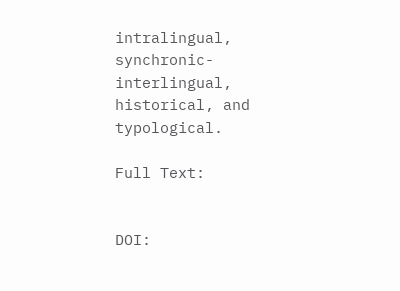intralingual, synchronic-interlingual, historical, and typological.

Full Text:


DOI: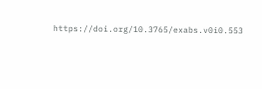https://doi.org/10.3765/exabs.v0i0.553